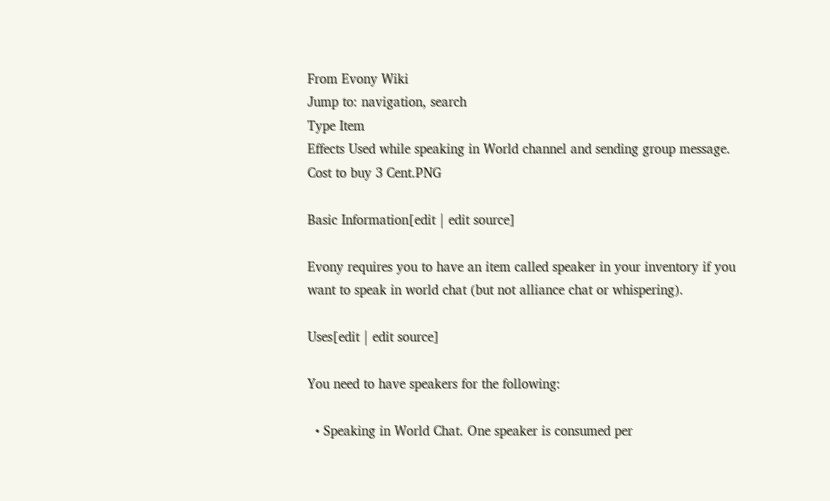From Evony Wiki
Jump to: navigation, search
Type Item
Effects Used while speaking in World channel and sending group message.
Cost to buy 3 Cent.PNG

Basic Information[edit | edit source]

Evony requires you to have an item called speaker in your inventory if you want to speak in world chat (but not alliance chat or whispering).

Uses[edit | edit source]

You need to have speakers for the following:

  • Speaking in World Chat. One speaker is consumed per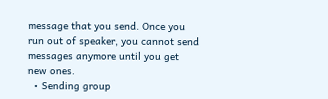message that you send. Once you run out of speaker, you cannot send messages anymore until you get new ones.
  • Sending group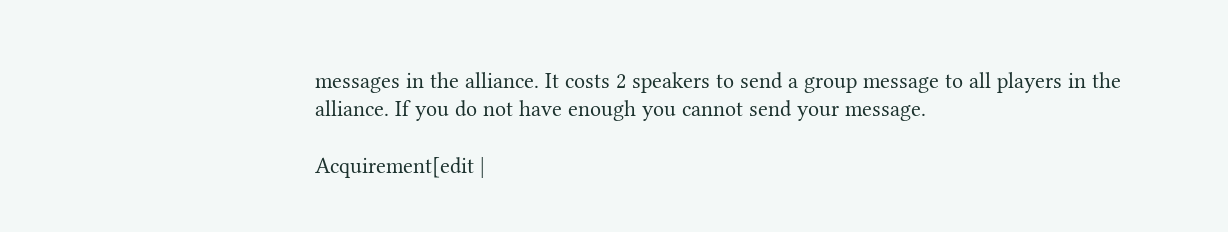messages in the alliance. It costs 2 speakers to send a group message to all players in the alliance. If you do not have enough you cannot send your message.

Acquirement[edit |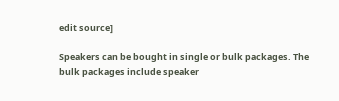edit source]

Speakers can be bought in single or bulk packages. The bulk packages include speaker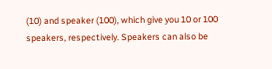(10) and speaker (100), which give you 10 or 100 speakers, respectively. Speakers can also be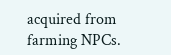acquired from farming NPCs.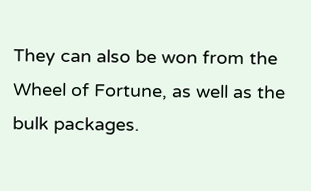They can also be won from the Wheel of Fortune, as well as the bulk packages.